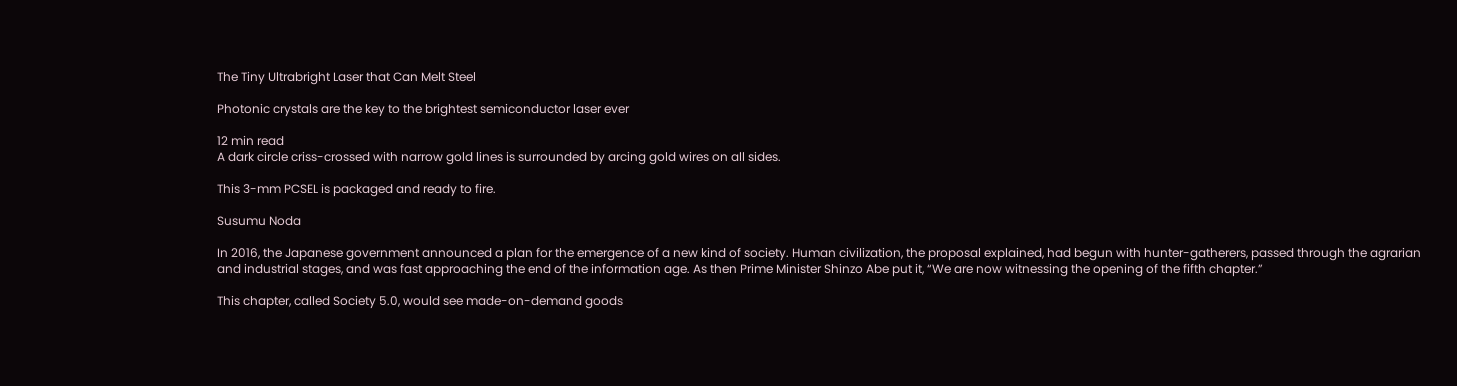The Tiny Ultrabright Laser that Can Melt Steel

Photonic crystals are the key to the brightest semiconductor laser ever

12 min read
A dark circle criss-crossed with narrow gold lines is surrounded by arcing gold wires on all sides.

This 3-mm PCSEL is packaged and ready to fire.

Susumu Noda

In 2016, the Japanese government announced a plan for the emergence of a new kind of society. Human civilization, the proposal explained, had begun with hunter-gatherers, passed through the agrarian and industrial stages, and was fast approaching the end of the information age. As then Prime Minister Shinzo Abe put it, “We are now witnessing the opening of the fifth chapter.”

This chapter, called Society 5.0, would see made-on-demand goods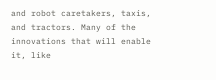and robot caretakers, taxis, and tractors. Many of the innovations that will enable it, like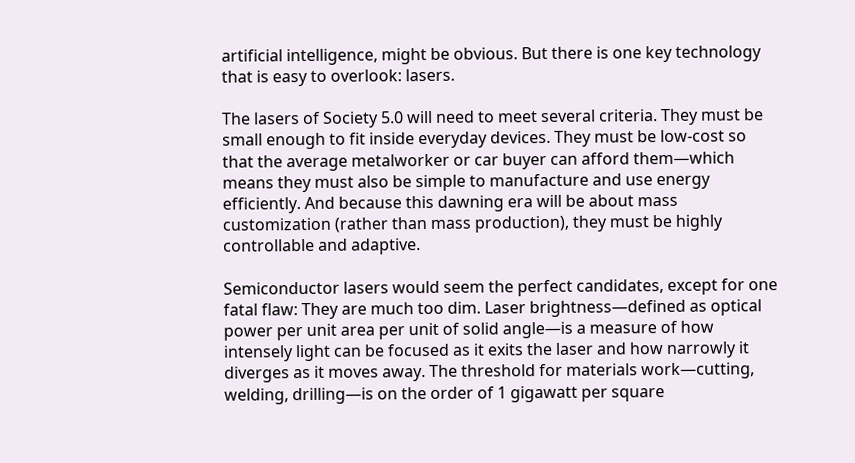artificial intelligence, might be obvious. But there is one key technology that is easy to overlook: lasers.

The lasers of Society 5.0 will need to meet several criteria. They must be small enough to fit inside everyday devices. They must be low-cost so that the average metalworker or car buyer can afford them—which means they must also be simple to manufacture and use energy efficiently. And because this dawning era will be about mass customization (rather than mass production), they must be highly controllable and adaptive.

Semiconductor lasers would seem the perfect candidates, except for one fatal flaw: They are much too dim. Laser brightness—defined as optical power per unit area per unit of solid angle—is a measure of how intensely light can be focused as it exits the laser and how narrowly it diverges as it moves away. The threshold for materials work—cutting, welding, drilling—is on the order of 1 gigawatt per square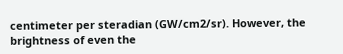centimeter per steradian (GW/cm2/sr). However, the brightness of even the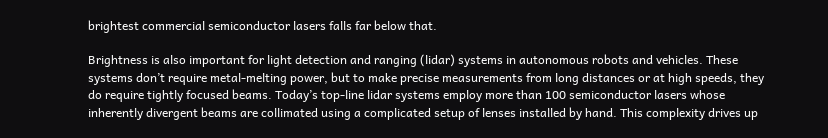brightest commercial semiconductor lasers falls far below that.

Brightness is also important for light detection and ranging (lidar) systems in autonomous robots and vehicles. These systems don’t require metal-melting power, but to make precise measurements from long distances or at high speeds, they do require tightly focused beams. Today’s top-line lidar systems employ more than 100 semiconductor lasers whose inherently divergent beams are collimated using a complicated setup of lenses installed by hand. This complexity drives up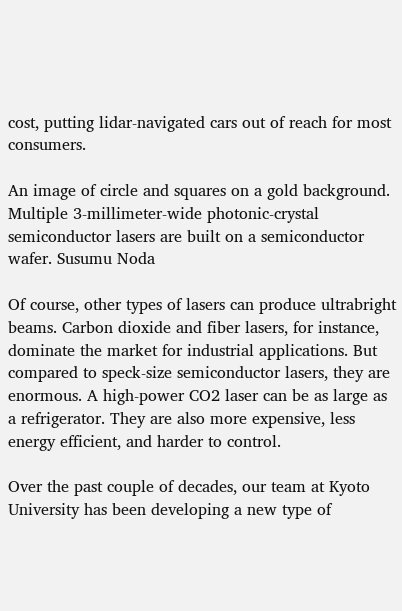cost, putting lidar-navigated cars out of reach for most consumers.

An image of circle and squares on a gold background. Multiple 3-millimeter-wide photonic-crystal semiconductor lasers are built on a semiconductor wafer. Susumu Noda

Of course, other types of lasers can produce ultrabright beams. Carbon dioxide and fiber lasers, for instance, dominate the market for industrial applications. But compared to speck-size semiconductor lasers, they are enormous. A high-power CO2 laser can be as large as a refrigerator. They are also more expensive, less energy efficient, and harder to control.

Over the past couple of decades, our team at Kyoto University has been developing a new type of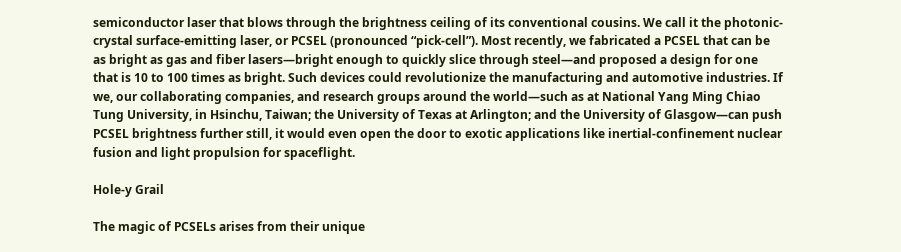semiconductor laser that blows through the brightness ceiling of its conventional cousins. We call it the photonic-crystal surface-emitting laser, or PCSEL (pronounced “pick-cell”). Most recently, we fabricated a PCSEL that can be as bright as gas and fiber lasers—bright enough to quickly slice through steel—and proposed a design for one that is 10 to 100 times as bright. Such devices could revolutionize the manufacturing and automotive industries. If we, our collaborating companies, and research groups around the world—such as at National Yang Ming Chiao Tung University, in Hsinchu, Taiwan; the University of Texas at Arlington; and the University of Glasgow—can push PCSEL brightness further still, it would even open the door to exotic applications like inertial-confinement nuclear fusion and light propulsion for spaceflight.

Hole-y Grail

The magic of PCSELs arises from their unique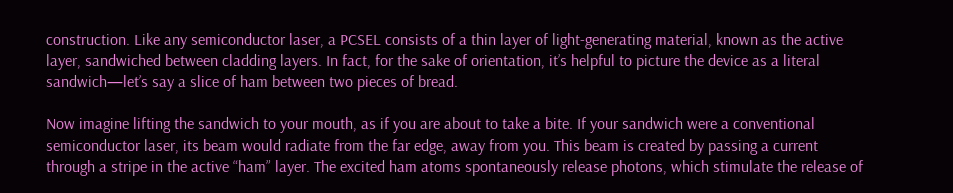construction. Like any semiconductor laser, a PCSEL consists of a thin layer of light-generating material, known as the active layer, sandwiched between cladding layers. In fact, for the sake of orientation, it’s helpful to picture the device as a literal sandwich—let’s say a slice of ham between two pieces of bread.

Now imagine lifting the sandwich to your mouth, as if you are about to take a bite. If your sandwich were a conventional semiconductor laser, its beam would radiate from the far edge, away from you. This beam is created by passing a current through a stripe in the active “ham” layer. The excited ham atoms spontaneously release photons, which stimulate the release of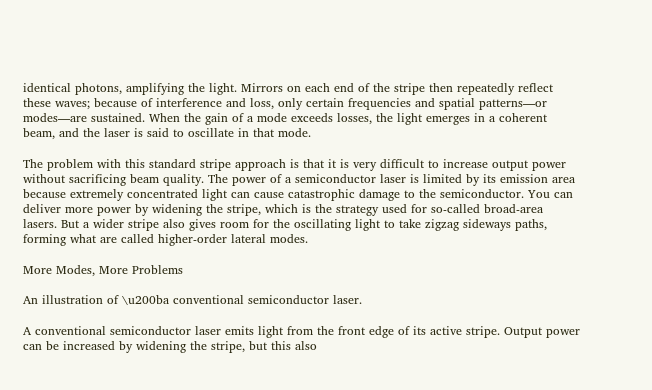identical photons, amplifying the light. Mirrors on each end of the stripe then repeatedly reflect these waves; because of interference and loss, only certain frequencies and spatial patterns—or modes—are sustained. When the gain of a mode exceeds losses, the light emerges in a coherent beam, and the laser is said to oscillate in that mode.

The problem with this standard stripe approach is that it is very difficult to increase output power without sacrificing beam quality. The power of a semiconductor laser is limited by its emission area because extremely concentrated light can cause catastrophic damage to the semiconductor. You can deliver more power by widening the stripe, which is the strategy used for so-called broad-area lasers. But a wider stripe also gives room for the oscillating light to take zigzag sideways paths, forming what are called higher-order lateral modes.

More Modes, More Problems

An illustration of \u200ba conventional semiconductor laser.

A conventional semiconductor laser emits light from the front edge of its active stripe. Output power can be increased by widening the stripe, but this also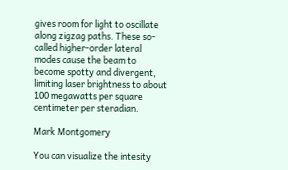gives room for light to oscillate along zigzag paths. These so-called higher-order lateral modes cause the beam to become spotty and divergent, limiting laser brightness to about 100 megawatts per square centimeter per steradian.

Mark Montgomery

You can visualize the intesity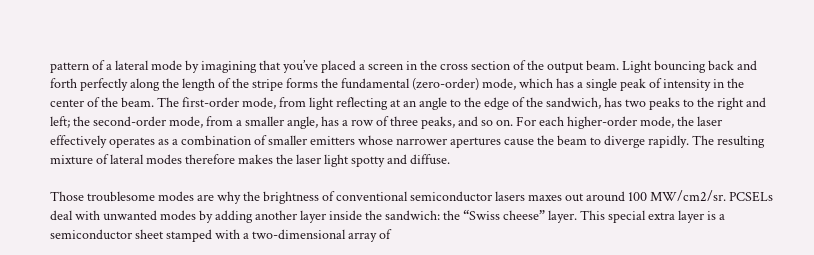pattern of a lateral mode by imagining that you’ve placed a screen in the cross section of the output beam. Light bouncing back and forth perfectly along the length of the stripe forms the fundamental (zero-order) mode, which has a single peak of intensity in the center of the beam. The first-order mode, from light reflecting at an angle to the edge of the sandwich, has two peaks to the right and left; the second-order mode, from a smaller angle, has a row of three peaks, and so on. For each higher-order mode, the laser effectively operates as a combination of smaller emitters whose narrower apertures cause the beam to diverge rapidly. The resulting mixture of lateral modes therefore makes the laser light spotty and diffuse.

Those troublesome modes are why the brightness of conventional semiconductor lasers maxes out around 100 MW/cm2/sr. PCSELs deal with unwanted modes by adding another layer inside the sandwich: the “Swiss cheese” layer. This special extra layer is a semiconductor sheet stamped with a two-dimensional array of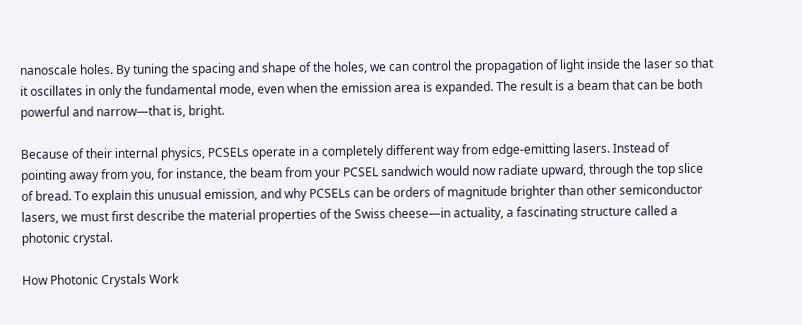nanoscale holes. By tuning the spacing and shape of the holes, we can control the propagation of light inside the laser so that it oscillates in only the fundamental mode, even when the emission area is expanded. The result is a beam that can be both powerful and narrow—that is, bright.

Because of their internal physics, PCSELs operate in a completely different way from edge-emitting lasers. Instead of pointing away from you, for instance, the beam from your PCSEL sandwich would now radiate upward, through the top slice of bread. To explain this unusual emission, and why PCSELs can be orders of magnitude brighter than other semiconductor lasers, we must first describe the material properties of the Swiss cheese—in actuality, a fascinating structure called a photonic crystal.

How Photonic Crystals Work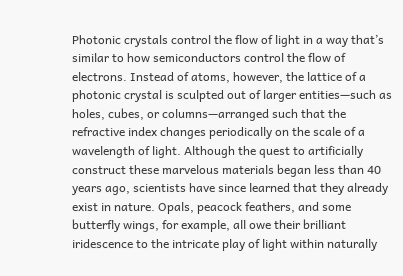Photonic crystals control the flow of light in a way that’s similar to how semiconductors control the flow of electrons. Instead of atoms, however, the lattice of a photonic crystal is sculpted out of larger entities—such as holes, cubes, or columns—arranged such that the refractive index changes periodically on the scale of a wavelength of light. Although the quest to artificially construct these marvelous materials began less than 40 years ago, scientists have since learned that they already exist in nature. Opals, peacock feathers, and some butterfly wings, for example, all owe their brilliant iridescence to the intricate play of light within naturally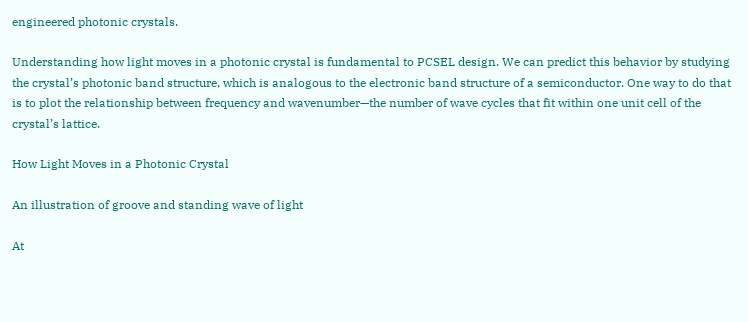engineered photonic crystals.

Understanding how light moves in a photonic crystal is fundamental to PCSEL design. We can predict this behavior by studying the crystal’s photonic band structure, which is analogous to the electronic band structure of a semiconductor. One way to do that is to plot the relationship between frequency and wavenumber—the number of wave cycles that fit within one unit cell of the crystal’s lattice.

How Light Moves in a Photonic Crystal

An illustration of groove and standing wave of light

At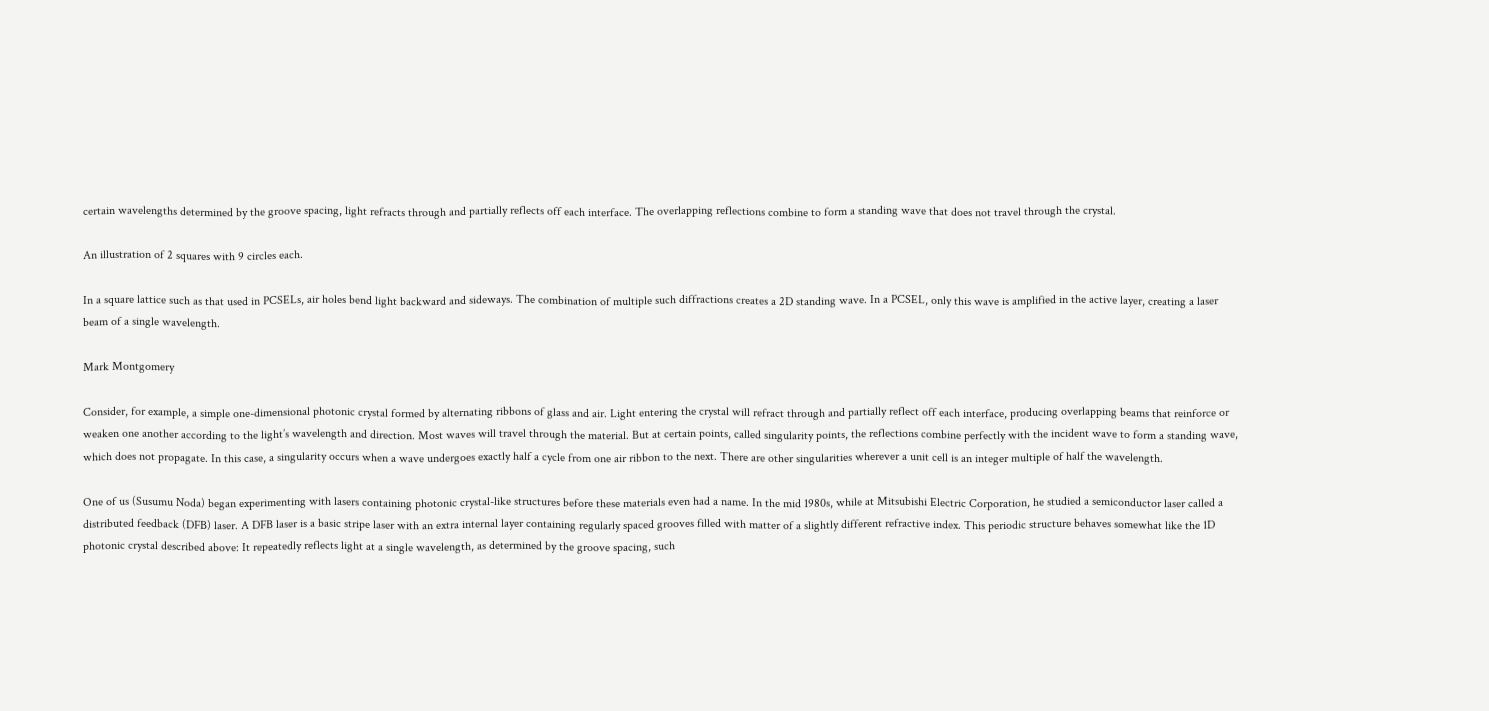certain wavelengths determined by the groove spacing, light refracts through and partially reflects off each interface. The overlapping reflections combine to form a standing wave that does not travel through the crystal.

An illustration of 2 squares with 9 circles each.

In a square lattice such as that used in PCSELs, air holes bend light backward and sideways. The combination of multiple such diffractions creates a 2D standing wave. In a PCSEL, only this wave is amplified in the active layer, creating a laser beam of a single wavelength.

Mark Montgomery

Consider, for example, a simple one-dimensional photonic crystal formed by alternating ribbons of glass and air. Light entering the crystal will refract through and partially reflect off each interface, producing overlapping beams that reinforce or weaken one another according to the light’s wavelength and direction. Most waves will travel through the material. But at certain points, called singularity points, the reflections combine perfectly with the incident wave to form a standing wave, which does not propagate. In this case, a singularity occurs when a wave undergoes exactly half a cycle from one air ribbon to the next. There are other singularities wherever a unit cell is an integer multiple of half the wavelength.

One of us (Susumu Noda) began experimenting with lasers containing photonic crystal-like structures before these materials even had a name. In the mid 1980s, while at Mitsubishi Electric Corporation, he studied a semiconductor laser called a distributed feedback (DFB) laser. A DFB laser is a basic stripe laser with an extra internal layer containing regularly spaced grooves filled with matter of a slightly different refractive index. This periodic structure behaves somewhat like the 1D photonic crystal described above: It repeatedly reflects light at a single wavelength, as determined by the groove spacing, such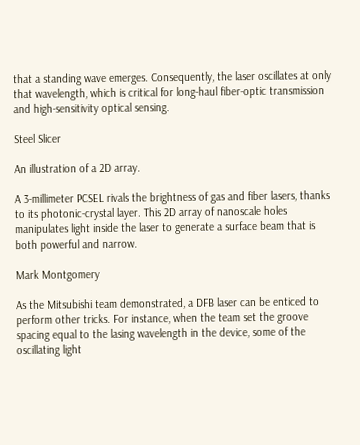that a standing wave emerges. Consequently, the laser oscillates at only that wavelength, which is critical for long-haul fiber-optic transmission and high-sensitivity optical sensing.

Steel Slicer

An illustration of a 2D array.

A 3-millimeter PCSEL rivals the brightness of gas and fiber lasers, thanks to its photonic-crystal layer. This 2D array of nanoscale holes manipulates light inside the laser to generate a surface beam that is both powerful and narrow.

Mark Montgomery

As the Mitsubishi team demonstrated, a DFB laser can be enticed to perform other tricks. For instance, when the team set the groove spacing equal to the lasing wavelength in the device, some of the oscillating light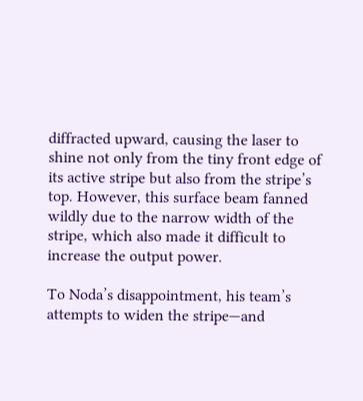diffracted upward, causing the laser to shine not only from the tiny front edge of its active stripe but also from the stripe’s top. However, this surface beam fanned wildly due to the narrow width of the stripe, which also made it difficult to increase the output power.

To Noda’s disappointment, his team’s attempts to widen the stripe—and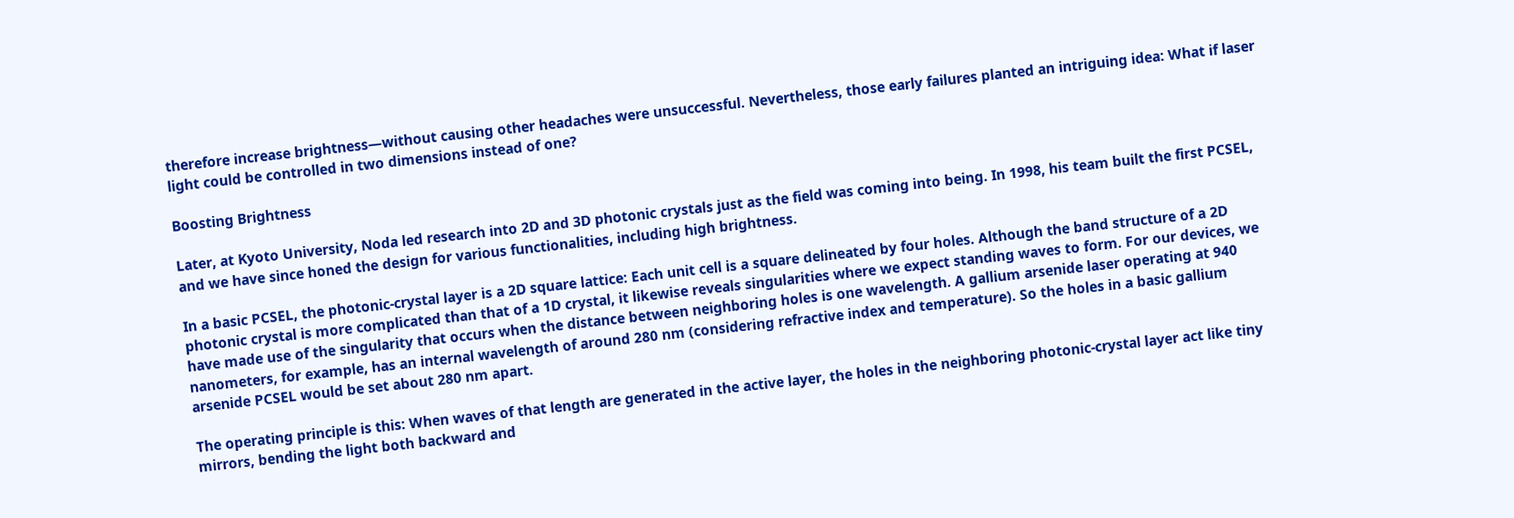therefore increase brightness—without causing other headaches were unsuccessful. Nevertheless, those early failures planted an intriguing idea: What if laser light could be controlled in two dimensions instead of one?

Boosting Brightness

Later, at Kyoto University, Noda led research into 2D and 3D photonic crystals just as the field was coming into being. In 1998, his team built the first PCSEL, and we have since honed the design for various functionalities, including high brightness.

In a basic PCSEL, the photonic-crystal layer is a 2D square lattice: Each unit cell is a square delineated by four holes. Although the band structure of a 2D photonic crystal is more complicated than that of a 1D crystal, it likewise reveals singularities where we expect standing waves to form. For our devices, we have made use of the singularity that occurs when the distance between neighboring holes is one wavelength. A gallium arsenide laser operating at 940 nanometers, for example, has an internal wavelength of around 280 nm (considering refractive index and temperature). So the holes in a basic gallium arsenide PCSEL would be set about 280 nm apart.

The operating principle is this: When waves of that length are generated in the active layer, the holes in the neighboring photonic-crystal layer act like tiny mirrors, bending the light both backward and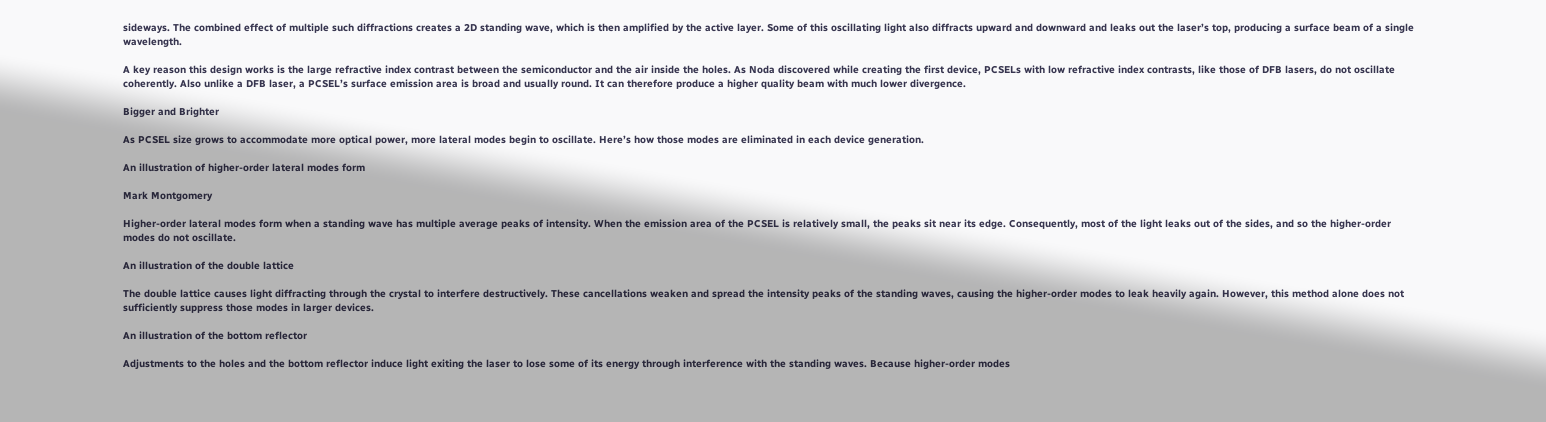sideways. The combined effect of multiple such diffractions creates a 2D standing wave, which is then amplified by the active layer. Some of this oscillating light also diffracts upward and downward and leaks out the laser’s top, producing a surface beam of a single wavelength.

A key reason this design works is the large refractive index contrast between the semiconductor and the air inside the holes. As Noda discovered while creating the first device, PCSELs with low refractive index contrasts, like those of DFB lasers, do not oscillate coherently. Also unlike a DFB laser, a PCSEL’s surface emission area is broad and usually round. It can therefore produce a higher quality beam with much lower divergence.

Bigger and Brighter

As PCSEL size grows to accommodate more optical power, more lateral modes begin to oscillate. Here’s how those modes are eliminated in each device generation.

An illustration of higher-order lateral modes form

Mark Montgomery

Higher-order lateral modes form when a standing wave has multiple average peaks of intensity. When the emission area of the PCSEL is relatively small, the peaks sit near its edge. Consequently, most of the light leaks out of the sides, and so the higher-order modes do not oscillate.

An illustration of the double lattice

The double lattice causes light diffracting through the crystal to interfere destructively. These cancellations weaken and spread the intensity peaks of the standing waves, causing the higher-order modes to leak heavily again. However, this method alone does not sufficiently suppress those modes in larger devices.

An illustration of the bottom reflector

Adjustments to the holes and the bottom reflector induce light exiting the laser to lose some of its energy through interference with the standing waves. Because higher-order modes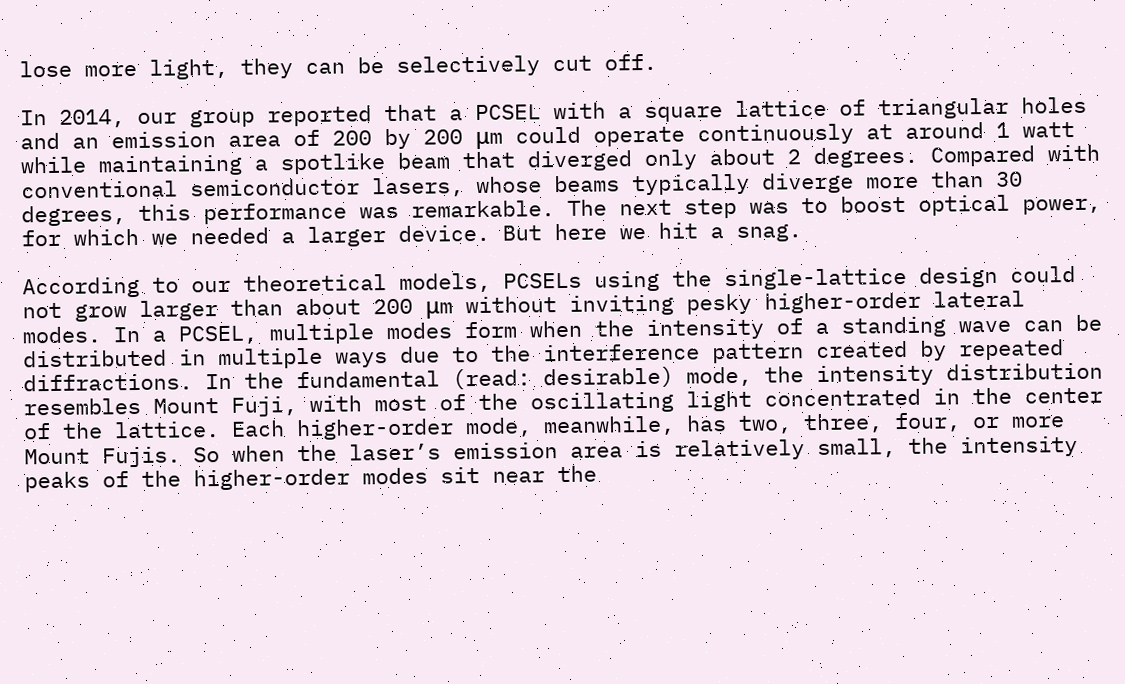lose more light, they can be selectively cut off.

In 2014, our group reported that a PCSEL with a square lattice of triangular holes and an emission area of 200 by 200 μm could operate continuously at around 1 watt while maintaining a spotlike beam that diverged only about 2 degrees. Compared with conventional semiconductor lasers, whose beams typically diverge more than 30 degrees, this performance was remarkable. The next step was to boost optical power, for which we needed a larger device. But here we hit a snag.

According to our theoretical models, PCSELs using the single-lattice design could not grow larger than about 200 μm without inviting pesky higher-order lateral modes. In a PCSEL, multiple modes form when the intensity of a standing wave can be distributed in multiple ways due to the interference pattern created by repeated diffractions. In the fundamental (read: desirable) mode, the intensity distribution resembles Mount Fuji, with most of the oscillating light concentrated in the center of the lattice. Each higher-order mode, meanwhile, has two, three, four, or more Mount Fujis. So when the laser’s emission area is relatively small, the intensity peaks of the higher-order modes sit near the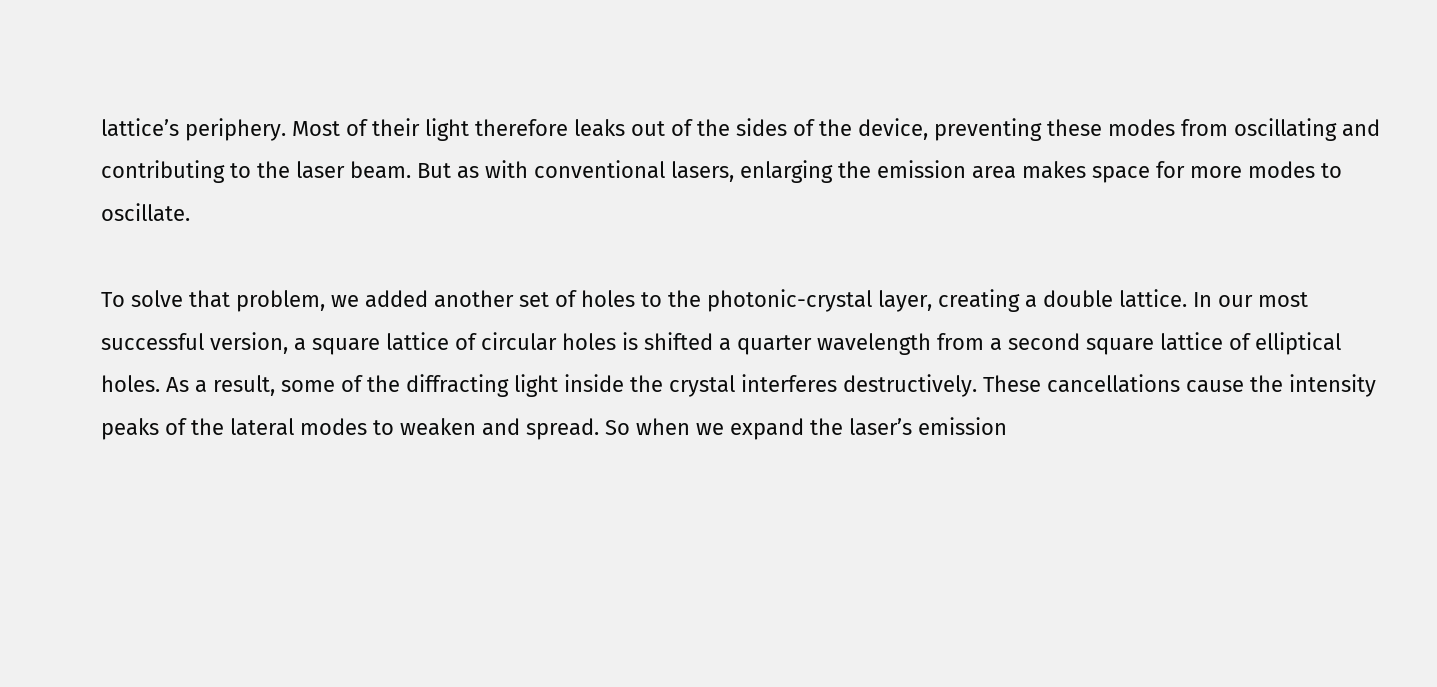lattice’s periphery. Most of their light therefore leaks out of the sides of the device, preventing these modes from oscillating and contributing to the laser beam. But as with conventional lasers, enlarging the emission area makes space for more modes to oscillate.

To solve that problem, we added another set of holes to the photonic-crystal layer, creating a double lattice. In our most successful version, a square lattice of circular holes is shifted a quarter wavelength from a second square lattice of elliptical holes. As a result, some of the diffracting light inside the crystal interferes destructively. These cancellations cause the intensity peaks of the lateral modes to weaken and spread. So when we expand the laser’s emission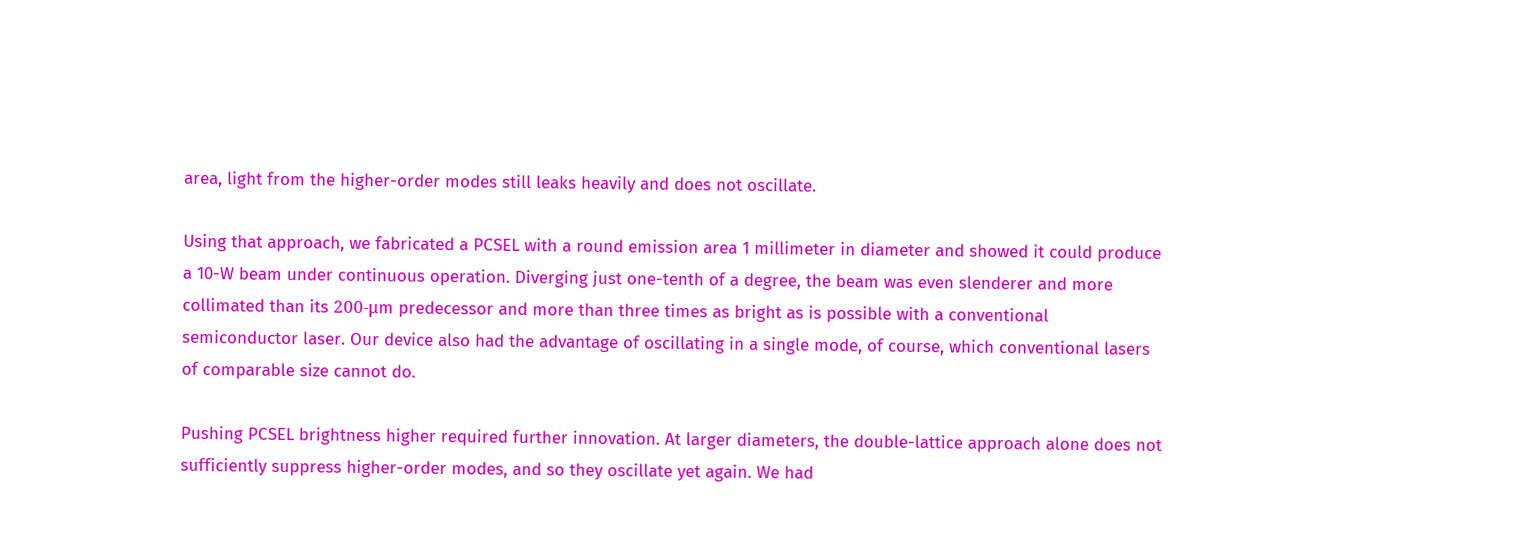area, light from the higher-order modes still leaks heavily and does not oscillate.

Using that approach, we fabricated a PCSEL with a round emission area 1 millimeter in diameter and showed it could produce a 10-W beam under continuous operation. Diverging just one-tenth of a degree, the beam was even slenderer and more collimated than its 200-μm predecessor and more than three times as bright as is possible with a conventional semiconductor laser. Our device also had the advantage of oscillating in a single mode, of course, which conventional lasers of comparable size cannot do.

Pushing PCSEL brightness higher required further innovation. At larger diameters, the double-lattice approach alone does not sufficiently suppress higher-order modes, and so they oscillate yet again. We had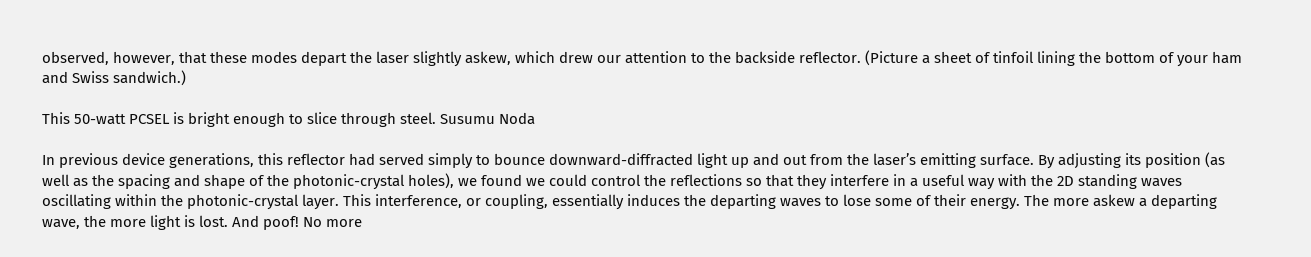observed, however, that these modes depart the laser slightly askew, which drew our attention to the backside reflector. (Picture a sheet of tinfoil lining the bottom of your ham and Swiss sandwich.)

This 50-watt PCSEL is bright enough to slice through steel. Susumu Noda

In previous device generations, this reflector had served simply to bounce downward-diffracted light up and out from the laser’s emitting surface. By adjusting its position (as well as the spacing and shape of the photonic-crystal holes), we found we could control the reflections so that they interfere in a useful way with the 2D standing waves oscillating within the photonic-crystal layer. This interference, or coupling, essentially induces the departing waves to lose some of their energy. The more askew a departing wave, the more light is lost. And poof! No more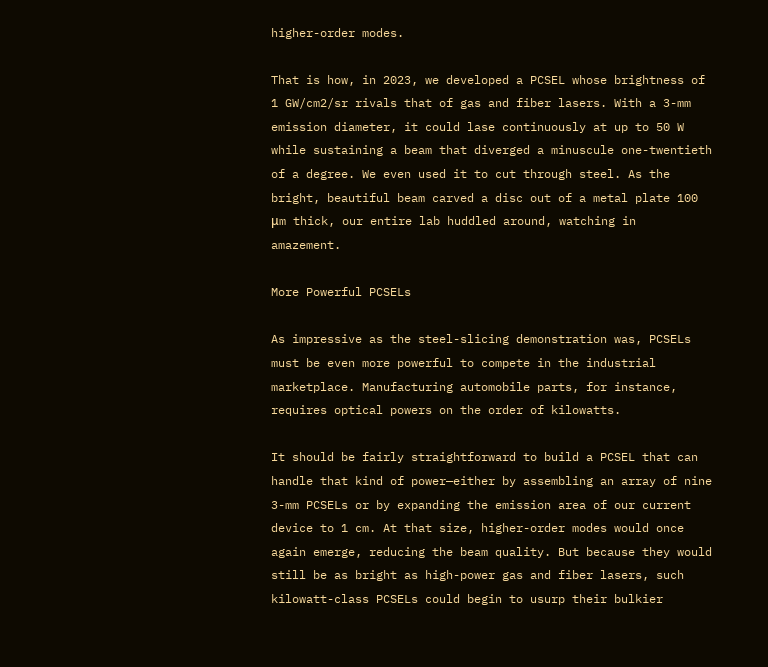higher-order modes.

That is how, in 2023, we developed a PCSEL whose brightness of 1 GW/cm2/sr rivals that of gas and fiber lasers. With a 3-mm emission diameter, it could lase continuously at up to 50 W while sustaining a beam that diverged a minuscule one-twentieth of a degree. We even used it to cut through steel. As the bright, beautiful beam carved a disc out of a metal plate 100 μm thick, our entire lab huddled around, watching in amazement.

More Powerful PCSELs

As impressive as the steel-slicing demonstration was, PCSELs must be even more powerful to compete in the industrial marketplace. Manufacturing automobile parts, for instance, requires optical powers on the order of kilowatts.

It should be fairly straightforward to build a PCSEL that can handle that kind of power—either by assembling an array of nine 3-mm PCSELs or by expanding the emission area of our current device to 1 cm. At that size, higher-order modes would once again emerge, reducing the beam quality. But because they would still be as bright as high-power gas and fiber lasers, such kilowatt-class PCSELs could begin to usurp their bulkier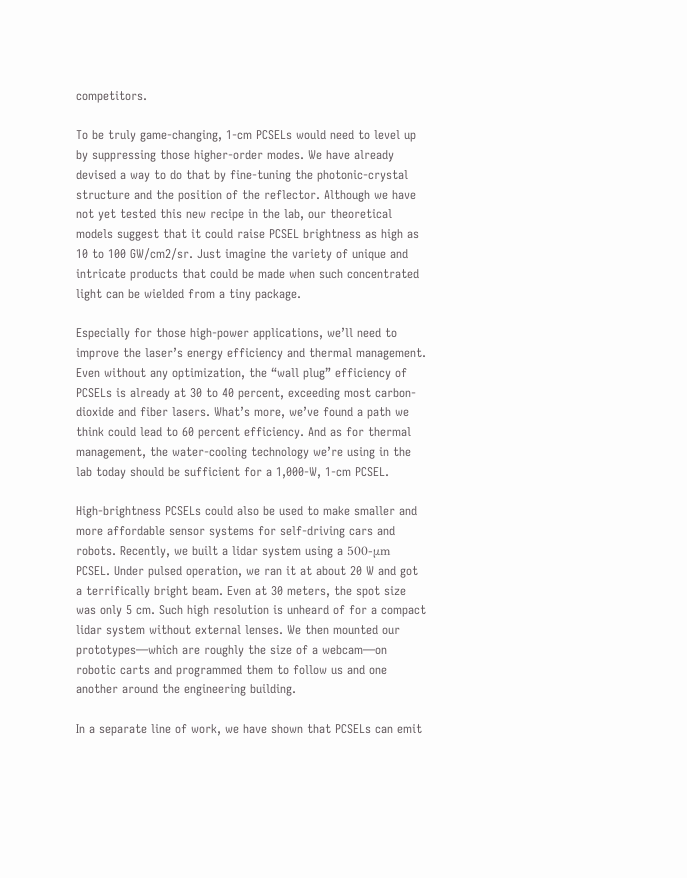competitors.

To be truly game-changing, 1-cm PCSELs would need to level up by suppressing those higher-order modes. We have already devised a way to do that by fine-tuning the photonic-crystal structure and the position of the reflector. Although we have not yet tested this new recipe in the lab, our theoretical models suggest that it could raise PCSEL brightness as high as 10 to 100 GW/cm2/sr. Just imagine the variety of unique and intricate products that could be made when such concentrated light can be wielded from a tiny package.

Especially for those high-power applications, we’ll need to improve the laser’s energy efficiency and thermal management. Even without any optimization, the “wall plug” efficiency of PCSELs is already at 30 to 40 percent, exceeding most carbon-dioxide and fiber lasers. What’s more, we’ve found a path we think could lead to 60 percent efficiency. And as for thermal management, the water-cooling technology we’re using in the lab today should be sufficient for a 1,000-W, 1-cm PCSEL.

High-brightness PCSELs could also be used to make smaller and more affordable sensor systems for self-driving cars and robots. Recently, we built a lidar system using a 500-μm PCSEL. Under pulsed operation, we ran it at about 20 W and got a terrifically bright beam. Even at 30 meters, the spot size was only 5 cm. Such high resolution is unheard of for a compact lidar system without external lenses. We then mounted our prototypes—which are roughly the size of a webcam—on robotic carts and programmed them to follow us and one another around the engineering building.

In a separate line of work, we have shown that PCSELs can emit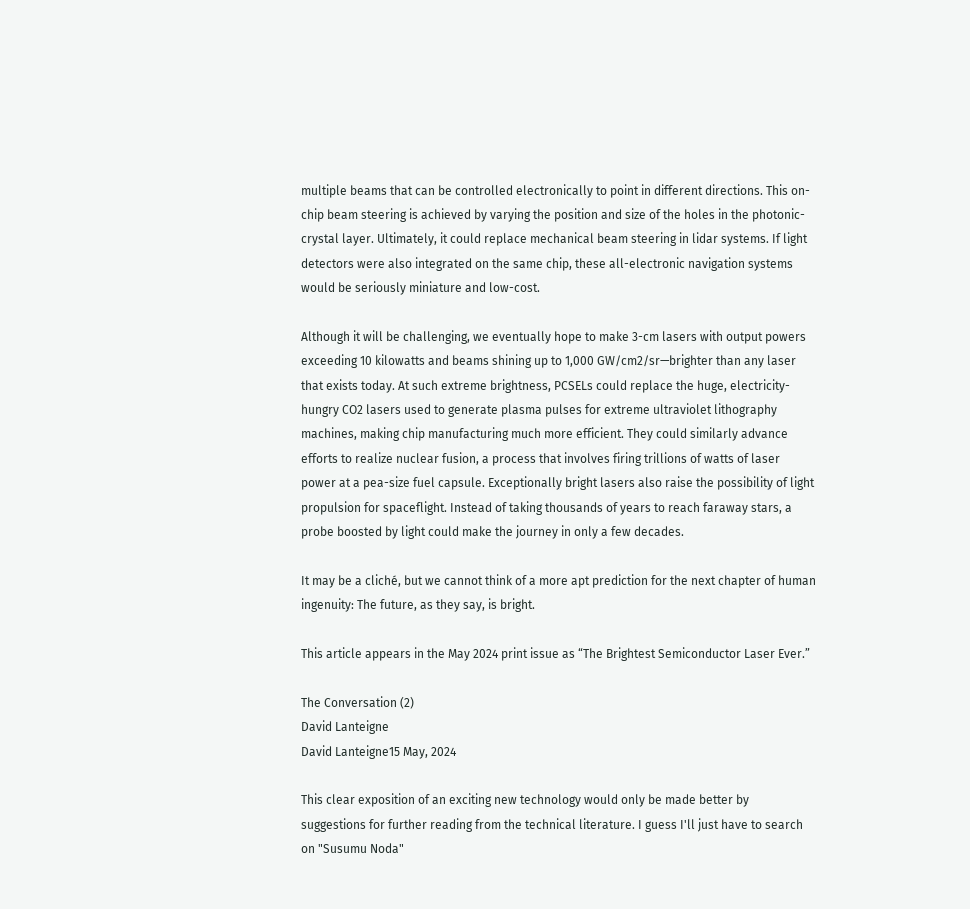multiple beams that can be controlled electronically to point in different directions. This on-chip beam steering is achieved by varying the position and size of the holes in the photonic-crystal layer. Ultimately, it could replace mechanical beam steering in lidar systems. If light detectors were also integrated on the same chip, these all-electronic navigation systems would be seriously miniature and low-cost.

Although it will be challenging, we eventually hope to make 3-cm lasers with output powers exceeding 10 kilowatts and beams shining up to 1,000 GW/cm2/sr—brighter than any laser that exists today. At such extreme brightness, PCSELs could replace the huge, electricity-hungry CO2 lasers used to generate plasma pulses for extreme ultraviolet lithography machines, making chip manufacturing much more efficient. They could similarly advance efforts to realize nuclear fusion, a process that involves firing trillions of watts of laser power at a pea-size fuel capsule. Exceptionally bright lasers also raise the possibility of light propulsion for spaceflight. Instead of taking thousands of years to reach faraway stars, a probe boosted by light could make the journey in only a few decades.

It may be a cliché, but we cannot think of a more apt prediction for the next chapter of human ingenuity: The future, as they say, is bright.

This article appears in the May 2024 print issue as “The Brightest Semiconductor Laser Ever.”

The Conversation (2)
David Lanteigne
David Lanteigne15 May, 2024

This clear exposition of an exciting new technology would only be made better by suggestions for further reading from the technical literature. I guess I'll just have to search on "Susumu Noda"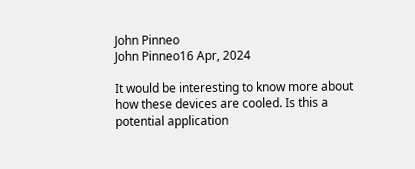John Pinneo
John Pinneo16 Apr, 2024

It would be interesting to know more about how these devices are cooled. Is this a potential application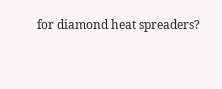for diamond heat spreaders?